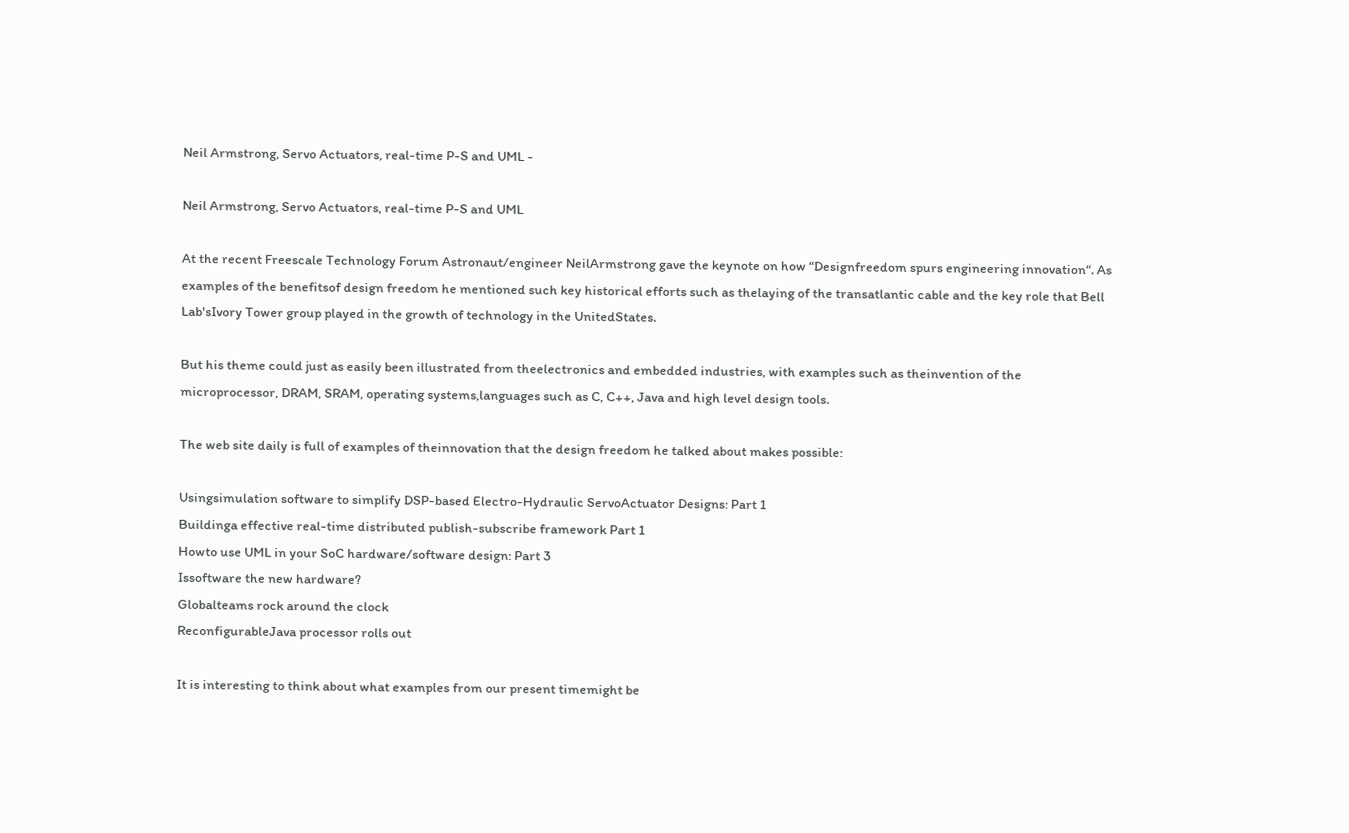Neil Armstrong, Servo Actuators, real-time P-S and UML -

Neil Armstrong, Servo Actuators, real-time P-S and UML

At the recent Freescale Technology Forum Astronaut/engineer NeilArmstrong gave the keynote on how “Designfreedom spurs engineering innovation“. As examples of the benefitsof design freedom he mentioned such key historical efforts such as thelaying of the transatlantic cable and the key role that Bell Lab'sIvory Tower group played in the growth of technology in the UnitedStates.

But his theme could just as easily been illustrated from theelectronics and embedded industries, with examples such as theinvention of the microprocessor, DRAM, SRAM, operating systems,languages such as C, C++, Java and high level design tools.

The web site daily is full of examples of theinnovation that the design freedom he talked about makes possible:

Usingsimulation software to simplify DSP-based Electro-Hydraulic ServoActuator Designs: Part 1
Buildinga effective real-time distributed publish-subscribe framework Part 1
Howto use UML in your SoC hardware/software design: Part 3
Issoftware the new hardware?
Globalteams rock around the clock
ReconfigurableJava processor rolls out

It is interesting to think about what examples from our present timemight be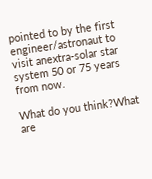pointed to by the first engineer/astronaut to visit anextra-solar star system 50 or 75 years from now.

What do you think?What are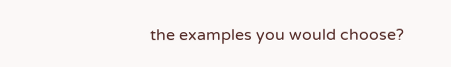the examples you would choose?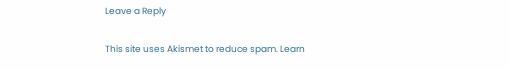Leave a Reply

This site uses Akismet to reduce spam. Learn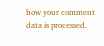how your comment data is processed.